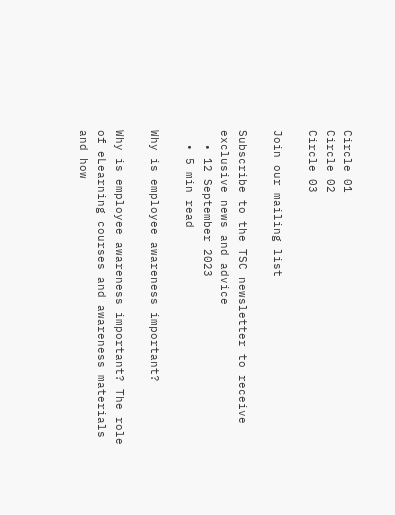Circle 01
Circle 02
Circle 03

Join our mailing list

Subscribe to the TSC newsletter to receive exclusive news and advice
  • 12 September 2023
  • 5 min read

Why is employee awareness important?

Why is employee awareness important? The role of eLearning courses and awareness materials and how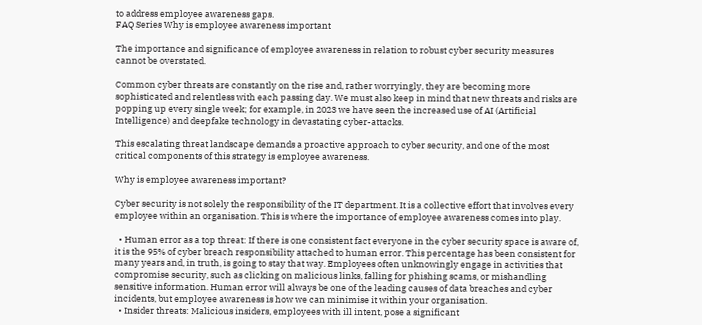to address employee awareness gaps.
FAQ Series Why is employee awareness important

The importance and significance of employee awareness in relation to robust cyber security measures cannot be overstated.

Common cyber threats are constantly on the rise and, rather worryingly, they are becoming more sophisticated and relentless with each passing day. We must also keep in mind that new threats and risks are popping up every single week; for example, in 2023 we have seen the increased use of AI (Artificial Intelligence) and deepfake technology in devastating cyber-attacks.

This escalating threat landscape demands a proactive approach to cyber security, and one of the most critical components of this strategy is employee awareness.

Why is employee awareness important?

Cyber security is not solely the responsibility of the IT department. It is a collective effort that involves every employee within an organisation. This is where the importance of employee awareness comes into play.

  • Human error as a top threat: If there is one consistent fact everyone in the cyber security space is aware of, it is the 95% of cyber breach responsibility attached to human error. This percentage has been consistent for many years and, in truth, is going to stay that way. Employees often unknowingly engage in activities that compromise security, such as clicking on malicious links, falling for phishing scams, or mishandling sensitive information. Human error will always be one of the leading causes of data breaches and cyber incidents, but employee awareness is how we can minimise it within your organisation.
  • Insider threats: Malicious insiders, employees with ill intent, pose a significant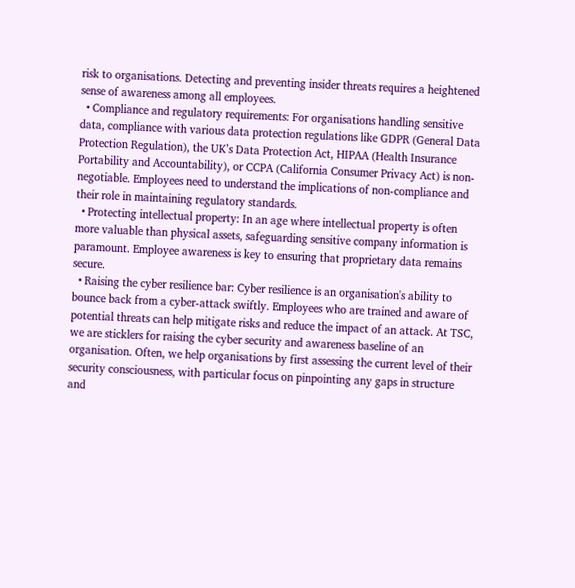risk to organisations. Detecting and preventing insider threats requires a heightened sense of awareness among all employees.
  • Compliance and regulatory requirements: For organisations handling sensitive data, compliance with various data protection regulations like GDPR (General Data Protection Regulation), the UK’s Data Protection Act, HIPAA (Health Insurance Portability and Accountability), or CCPA (California Consumer Privacy Act) is non-negotiable. Employees need to understand the implications of non-compliance and their role in maintaining regulatory standards.
  • Protecting intellectual property: In an age where intellectual property is often more valuable than physical assets, safeguarding sensitive company information is paramount. Employee awareness is key to ensuring that proprietary data remains secure.
  • Raising the cyber resilience bar: Cyber resilience is an organisation's ability to bounce back from a cyber-attack swiftly. Employees who are trained and aware of potential threats can help mitigate risks and reduce the impact of an attack. At TSC, we are sticklers for raising the cyber security and awareness baseline of an organisation. Often, we help organisations by first assessing the current level of their security consciousness, with particular focus on pinpointing any gaps in structure and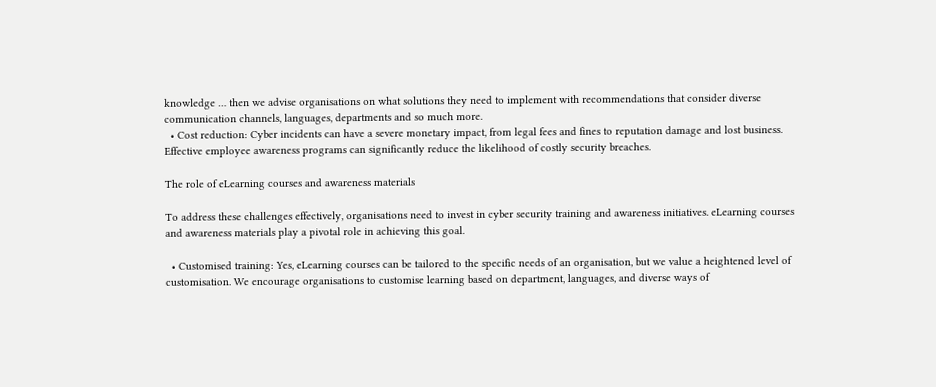knowledge … then we advise organisations on what solutions they need to implement with recommendations that consider diverse communication channels, languages, departments and so much more.
  • Cost reduction: Cyber incidents can have a severe monetary impact, from legal fees and fines to reputation damage and lost business. Effective employee awareness programs can significantly reduce the likelihood of costly security breaches.

The role of eLearning courses and awareness materials

To address these challenges effectively, organisations need to invest in cyber security training and awareness initiatives. eLearning courses and awareness materials play a pivotal role in achieving this goal.

  • Customised training: Yes, eLearning courses can be tailored to the specific needs of an organisation, but we value a heightened level of customisation. We encourage organisations to customise learning based on department, languages, and diverse ways of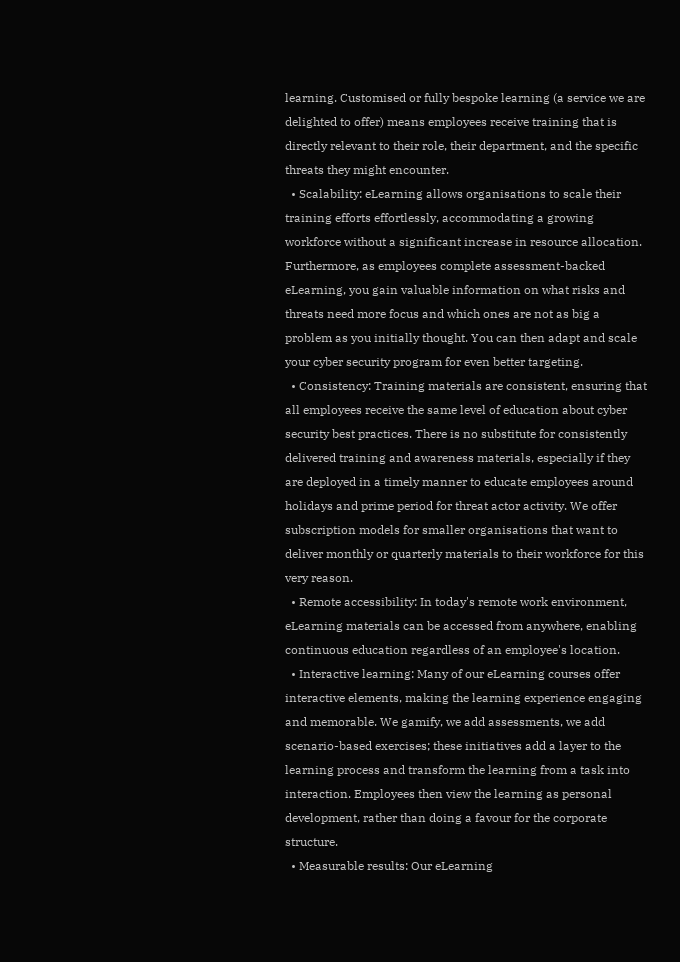learning. Customised or fully bespoke learning (a service we are delighted to offer) means employees receive training that is directly relevant to their role, their department, and the specific threats they might encounter.
  • Scalability: eLearning allows organisations to scale their training efforts effortlessly, accommodating a growing workforce without a significant increase in resource allocation. Furthermore, as employees complete assessment-backed eLearning, you gain valuable information on what risks and threats need more focus and which ones are not as big a problem as you initially thought. You can then adapt and scale your cyber security program for even better targeting.
  • Consistency: Training materials are consistent, ensuring that all employees receive the same level of education about cyber security best practices. There is no substitute for consistently delivered training and awareness materials, especially if they are deployed in a timely manner to educate employees around holidays and prime period for threat actor activity. We offer subscription models for smaller organisations that want to deliver monthly or quarterly materials to their workforce for this very reason.
  • Remote accessibility: In today's remote work environment, eLearning materials can be accessed from anywhere, enabling continuous education regardless of an employee's location.
  • Interactive learning: Many of our eLearning courses offer interactive elements, making the learning experience engaging and memorable. We gamify, we add assessments, we add scenario-based exercises; these initiatives add a layer to the learning process and transform the learning from a task into interaction. Employees then view the learning as personal development, rather than doing a favour for the corporate structure.
  • Measurable results: Our eLearning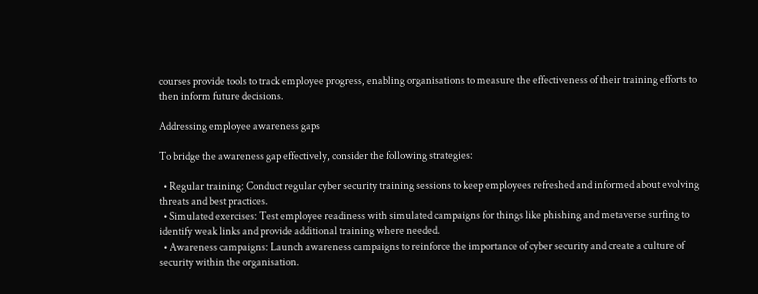courses provide tools to track employee progress, enabling organisations to measure the effectiveness of their training efforts to then inform future decisions.

Addressing employee awareness gaps

To bridge the awareness gap effectively, consider the following strategies:

  • Regular training: Conduct regular cyber security training sessions to keep employees refreshed and informed about evolving threats and best practices.
  • Simulated exercises: Test employee readiness with simulated campaigns for things like phishing and metaverse surfing to identify weak links and provide additional training where needed.
  • Awareness campaigns: Launch awareness campaigns to reinforce the importance of cyber security and create a culture of security within the organisation.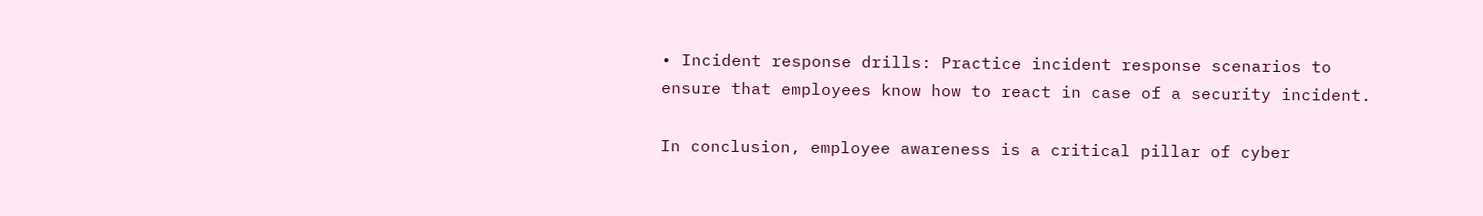• Incident response drills: Practice incident response scenarios to ensure that employees know how to react in case of a security incident.

In conclusion, employee awareness is a critical pillar of cyber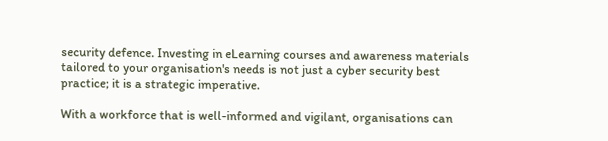security defence. Investing in eLearning courses and awareness materials tailored to your organisation's needs is not just a cyber security best practice; it is a strategic imperative.

With a workforce that is well-informed and vigilant, organisations can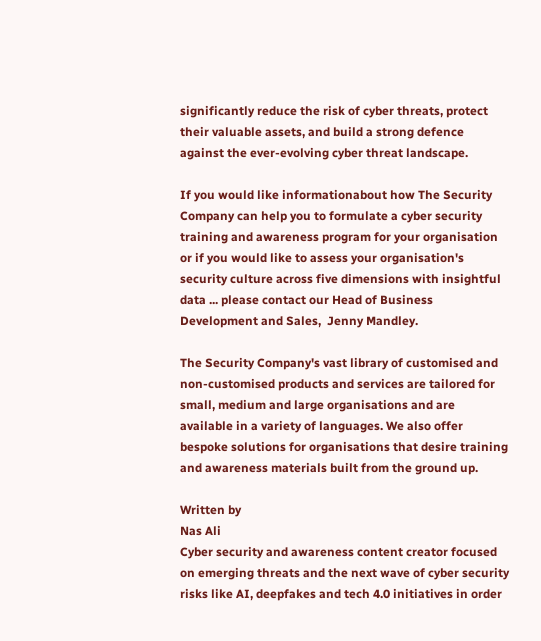significantly reduce the risk of cyber threats, protect their valuable assets, and build a strong defence against the ever-evolving cyber threat landscape.

If you would like informationabout how The Security Company can help you to formulate a cyber security training and awareness program for your organisation or if you would like to assess your organisation's security culture across five dimensions with insightful data ... please contact our Head of Business Development and Sales,  Jenny Mandley.

The Security Company's vast library of customised and non-customised products and services are tailored for small, medium and large organisations and are available in a variety of languages. We also offer bespoke solutions for organisations that desire training and awareness materials built from the ground up.

Written by
Nas Ali
Cyber security and awareness content creator focused on emerging threats and the next wave of cyber security risks like AI, deepfakes and tech 4.0 initiatives in order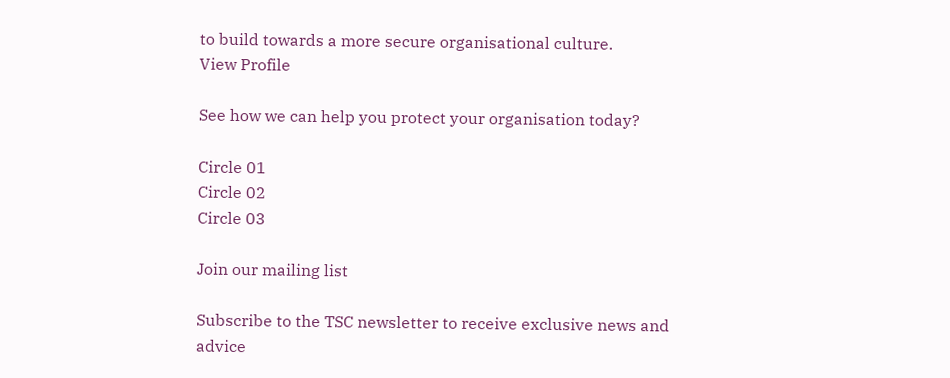to build towards a more secure organisational culture.
View Profile

See how we can help you protect your organisation today?

Circle 01
Circle 02
Circle 03

Join our mailing list

Subscribe to the TSC newsletter to receive exclusive news and advice